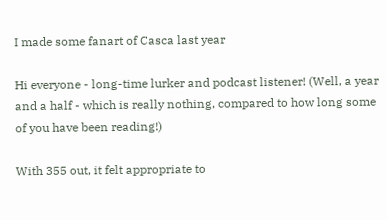I made some fanart of Casca last year

Hi everyone - long-time lurker and podcast listener! (Well, a year and a half - which is really nothing, compared to how long some of you have been reading!)

With 355 out, it felt appropriate to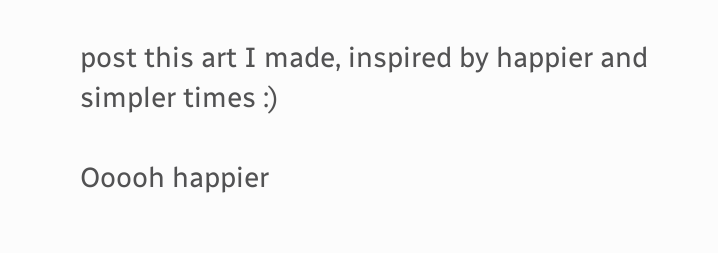post this art I made, inspired by happier and simpler times :)

Ooooh happier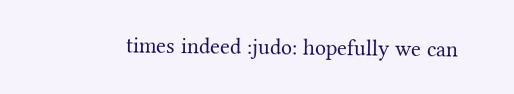times indeed :judo: hopefully we can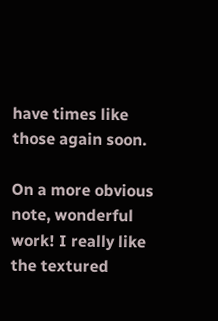have times like those again soon.

On a more obvious note, wonderful work! I really like the textured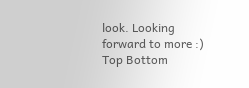look. Looking forward to more :)
Top Bottom